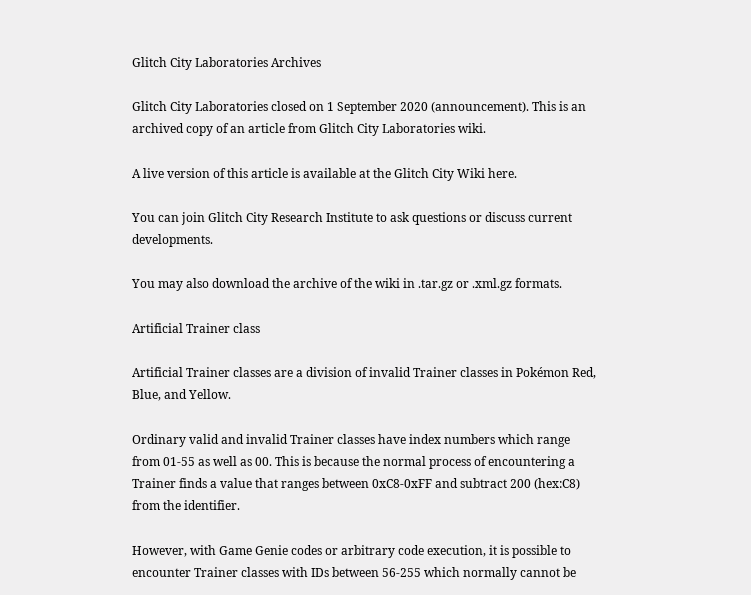Glitch City Laboratories Archives

Glitch City Laboratories closed on 1 September 2020 (announcement). This is an archived copy of an article from Glitch City Laboratories wiki.

A live version of this article is available at the Glitch City Wiki here.

You can join Glitch City Research Institute to ask questions or discuss current developments.

You may also download the archive of the wiki in .tar.gz or .xml.gz formats.

Artificial Trainer class

Artificial Trainer classes are a division of invalid Trainer classes in Pokémon Red, Blue, and Yellow.

Ordinary valid and invalid Trainer classes have index numbers which range from 01-55 as well as 00. This is because the normal process of encountering a Trainer finds a value that ranges between 0xC8-0xFF and subtract 200 (hex:C8) from the identifier.

However, with Game Genie codes or arbitrary code execution, it is possible to encounter Trainer classes with IDs between 56-255 which normally cannot be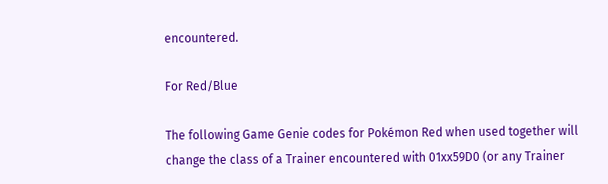encountered.

For Red/Blue

The following Game Genie codes for Pokémon Red when used together will change the class of a Trainer encountered with 01xx59D0 (or any Trainer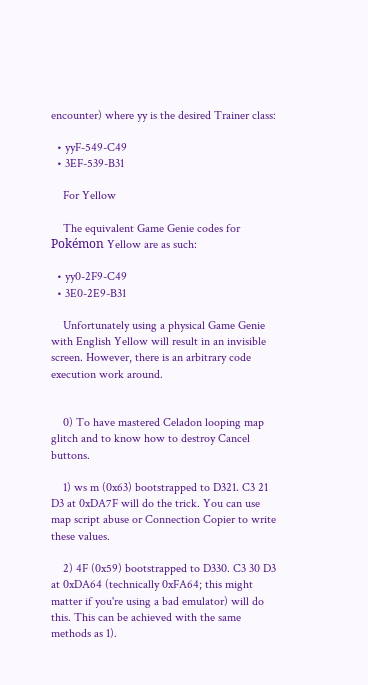encounter) where yy is the desired Trainer class:

  • yyF-549-C49
  • 3EF-539-B31

    For Yellow

    The equivalent Game Genie codes for Pokémon Yellow are as such:

  • yy0-2F9-C49
  • 3E0-2E9-B31

    Unfortunately using a physical Game Genie with English Yellow will result in an invisible screen. However, there is an arbitrary code execution work around.


    0) To have mastered Celadon looping map glitch and to know how to destroy Cancel buttons.

    1) ws m (0x63) bootstrapped to D321. C3 21 D3 at 0xDA7F will do the trick. You can use map script abuse or Connection Copier to write these values.

    2) 4F (0x59) bootstrapped to D330. C3 30 D3 at 0xDA64 (technically 0xFA64; this might matter if you're using a bad emulator) will do this. This can be achieved with the same methods as 1).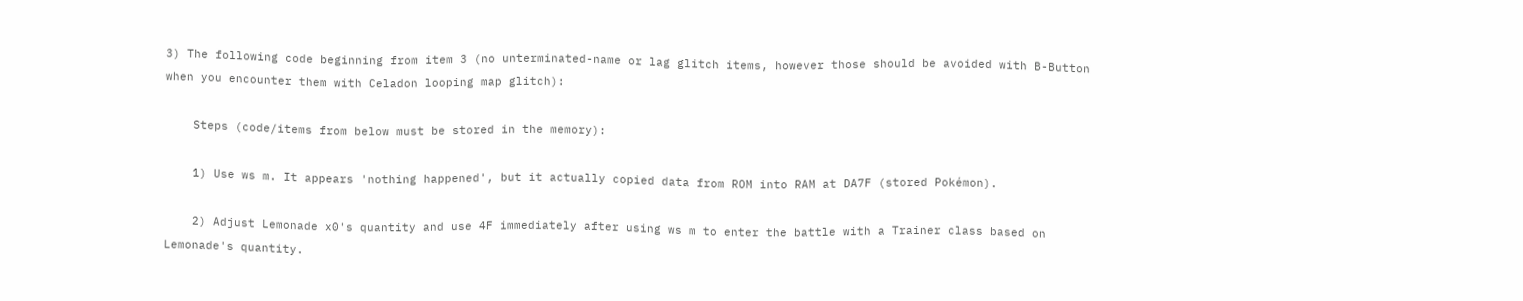3) The following code beginning from item 3 (no unterminated-name or lag glitch items, however those should be avoided with B-Button when you encounter them with Celadon looping map glitch):

    Steps (code/items from below must be stored in the memory):

    1) Use ws m. It appears 'nothing happened', but it actually copied data from ROM into RAM at DA7F (stored Pokémon).

    2) Adjust Lemonade x0's quantity and use 4F immediately after using ws m to enter the battle with a Trainer class based on Lemonade's quantity.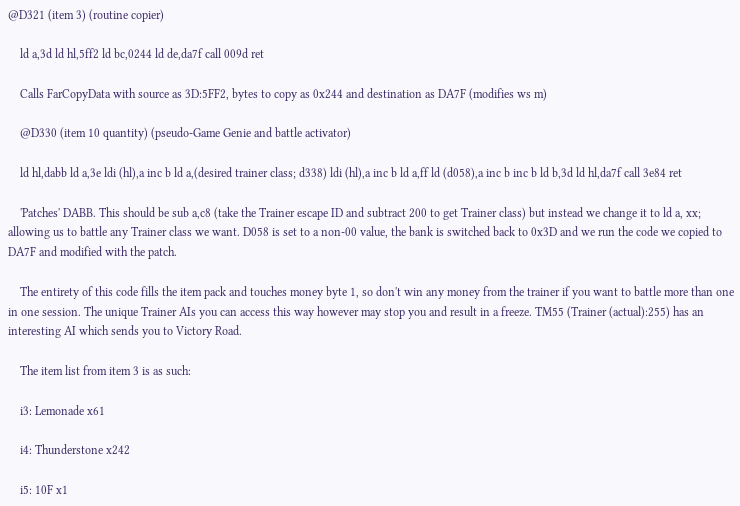@D321 (item 3) (routine copier)

    ld a,3d ld hl,5ff2 ld bc,0244 ld de,da7f call 009d ret

    Calls FarCopyData with source as 3D:5FF2, bytes to copy as 0x244 and destination as DA7F (modifies ws m)

    @D330 (item 10 quantity) (pseudo-Game Genie and battle activator)

    ld hl,dabb ld a,3e ldi (hl),a inc b ld a,(desired trainer class; d338) ldi (hl),a inc b ld a,ff ld (d058),a inc b inc b ld b,3d ld hl,da7f call 3e84 ret

    'Patches' DABB. This should be sub a,c8 (take the Trainer escape ID and subtract 200 to get Trainer class) but instead we change it to ld a, xx; allowing us to battle any Trainer class we want. D058 is set to a non-00 value, the bank is switched back to 0x3D and we run the code we copied to DA7F and modified with the patch.

    The entirety of this code fills the item pack and touches money byte 1, so don't win any money from the trainer if you want to battle more than one in one session. The unique Trainer AIs you can access this way however may stop you and result in a freeze. TM55 (Trainer (actual):255) has an interesting AI which sends you to Victory Road.

    The item list from item 3 is as such:

    i3: Lemonade x61

    i4: Thunderstone x242

    i5: 10F x1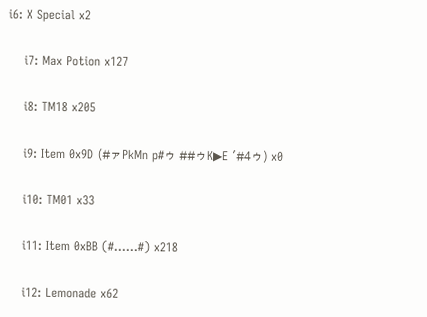i6: X Special x2

    i7: Max Potion x127

    i8: TM18 x205

    i9: Item 0x9D (#ァPkMn p#ゥ ##ゥK▶E '#4ゥ) x0

    i10: TM01 x33

    i11: Item 0xBB (#……#) x218

    i12: Lemonade x62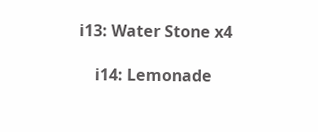i13: Water Stone x4

    i14: Lemonade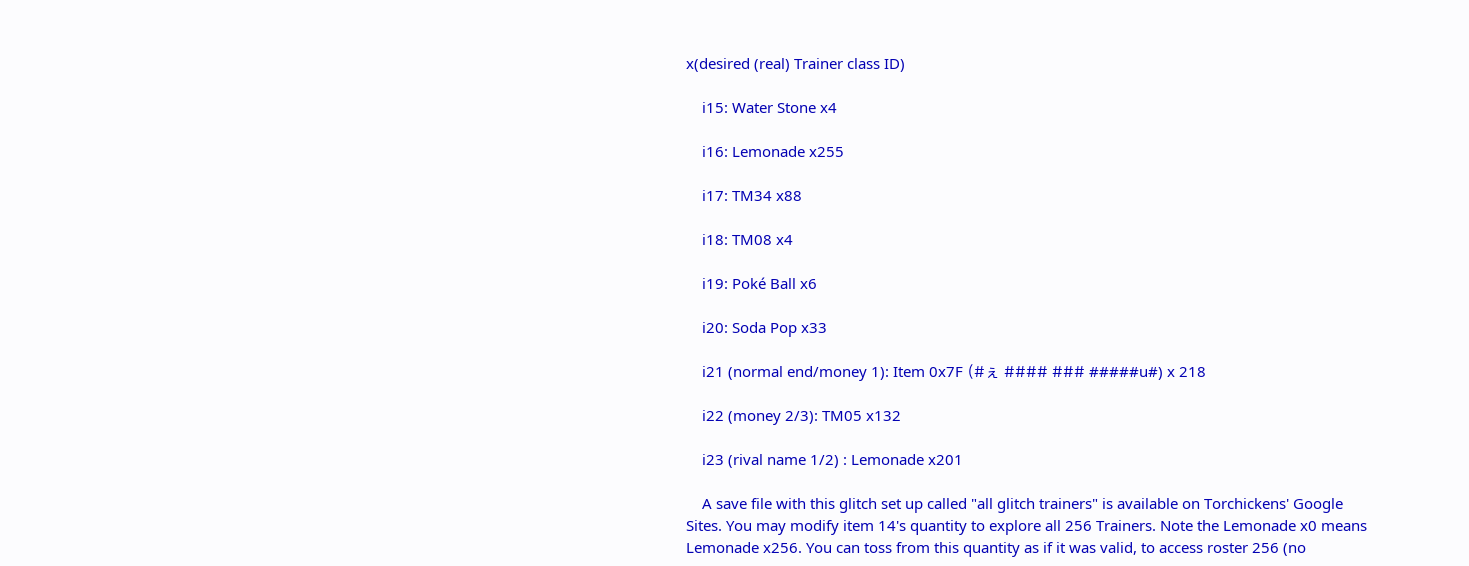x(desired (real) Trainer class ID)

    i15: Water Stone x4

    i16: Lemonade x255

    i17: TM34 x88

    i18: TM08 x4

    i19: Poké Ball x6

    i20: Soda Pop x33

    i21 (normal end/money 1): Item 0x7F (#ぇ #### ### #####u#) x 218

    i22 (money 2/3): TM05 x132

    i23 (rival name 1/2) : Lemonade x201

    A save file with this glitch set up called "all glitch trainers" is available on Torchickens' Google Sites. You may modify item 14's quantity to explore all 256 Trainers. Note the Lemonade x0 means Lemonade x256. You can toss from this quantity as if it was valid, to access roster 256 (no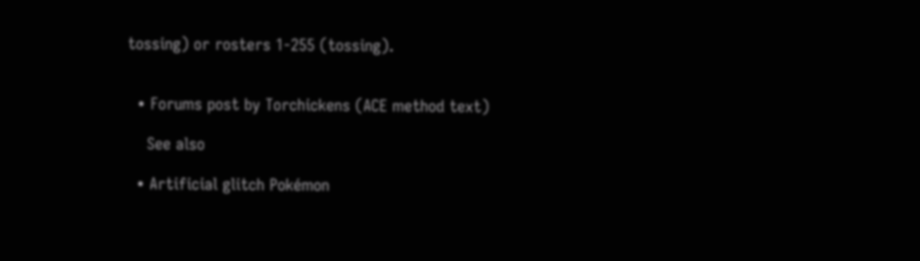tossing) or rosters 1-255 (tossing).


  • Forums post by Torchickens (ACE method text)

    See also

  • Artificial glitch Pokémon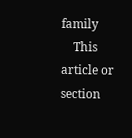family
    This article or section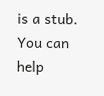is a stub. You can help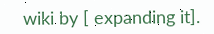wiki by [ expanding it].